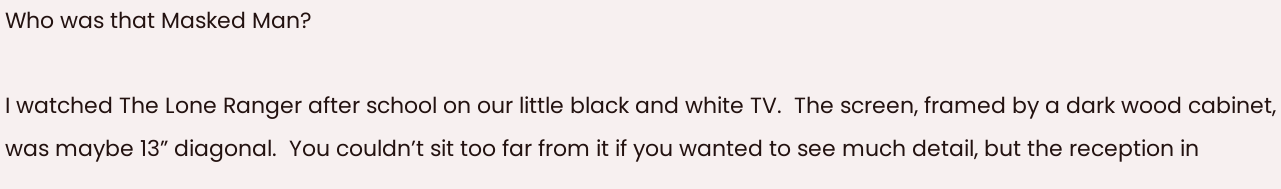Who was that Masked Man?

I watched The Lone Ranger after school on our little black and white TV.  The screen, framed by a dark wood cabinet, was maybe 13” diagonal.  You couldn’t sit too far from it if you wanted to see much detail, but the reception in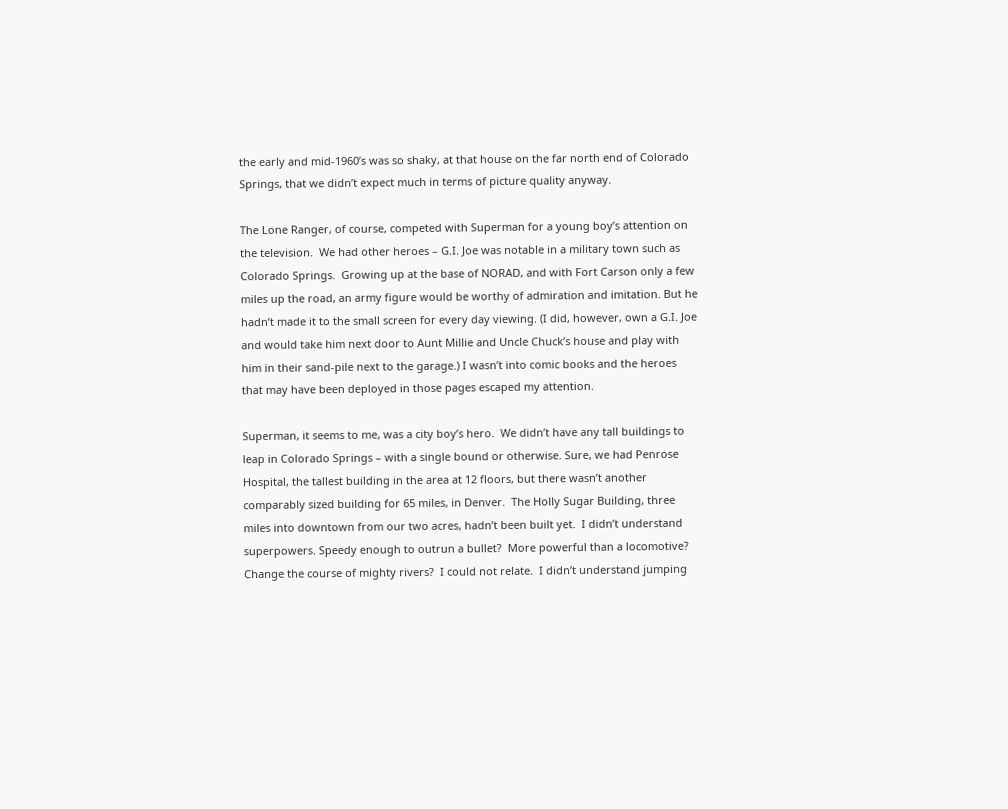the early and mid-1960’s was so shaky, at that house on the far north end of Colorado Springs, that we didn’t expect much in terms of picture quality anyway.

The Lone Ranger, of course, competed with Superman for a young boy’s attention on the television.  We had other heroes – G.I. Joe was notable in a military town such as Colorado Springs.  Growing up at the base of NORAD, and with Fort Carson only a few miles up the road, an army figure would be worthy of admiration and imitation. But he hadn’t made it to the small screen for every day viewing. (I did, however, own a G.I. Joe and would take him next door to Aunt Millie and Uncle Chuck’s house and play with him in their sand-pile next to the garage.) I wasn’t into comic books and the heroes that may have been deployed in those pages escaped my attention.

Superman, it seems to me, was a city boy’s hero.  We didn’t have any tall buildings to leap in Colorado Springs – with a single bound or otherwise. Sure, we had Penrose Hospital, the tallest building in the area at 12 floors, but there wasn’t another comparably sized building for 65 miles, in Denver.  The Holly Sugar Building, three miles into downtown from our two acres, hadn’t been built yet.  I didn’t understand superpowers. Speedy enough to outrun a bullet?  More powerful than a locomotive? Change the course of mighty rivers?  I could not relate.  I didn’t understand jumping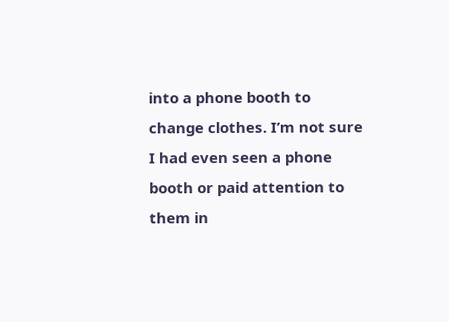into a phone booth to change clothes. I’m not sure I had even seen a phone booth or paid attention to them in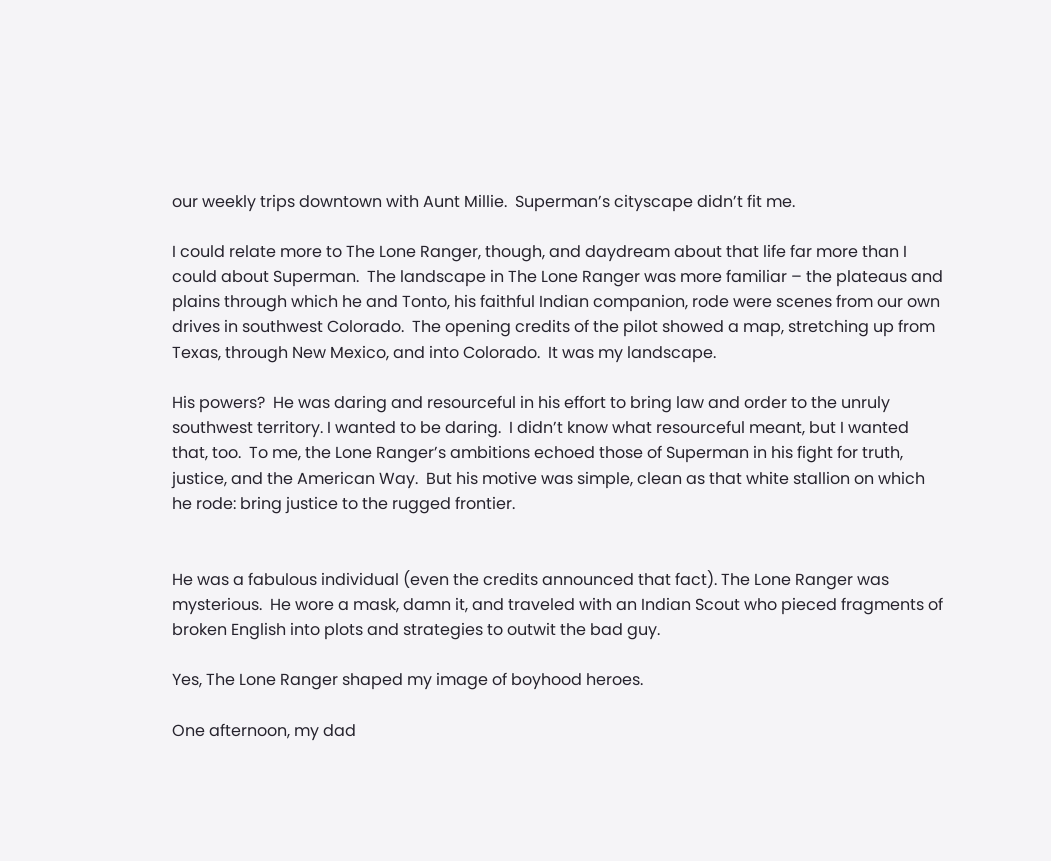our weekly trips downtown with Aunt Millie.  Superman’s cityscape didn’t fit me.

I could relate more to The Lone Ranger, though, and daydream about that life far more than I could about Superman.  The landscape in The Lone Ranger was more familiar – the plateaus and plains through which he and Tonto, his faithful Indian companion, rode were scenes from our own drives in southwest Colorado.  The opening credits of the pilot showed a map, stretching up from Texas, through New Mexico, and into Colorado.  It was my landscape.

His powers?  He was daring and resourceful in his effort to bring law and order to the unruly southwest territory. I wanted to be daring.  I didn’t know what resourceful meant, but I wanted that, too.  To me, the Lone Ranger’s ambitions echoed those of Superman in his fight for truth, justice, and the American Way.  But his motive was simple, clean as that white stallion on which he rode: bring justice to the rugged frontier.


He was a fabulous individual (even the credits announced that fact). The Lone Ranger was mysterious.  He wore a mask, damn it, and traveled with an Indian Scout who pieced fragments of broken English into plots and strategies to outwit the bad guy.

Yes, The Lone Ranger shaped my image of boyhood heroes.

One afternoon, my dad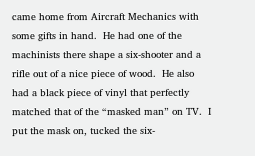came home from Aircraft Mechanics with some gifts in hand.  He had one of the machinists there shape a six-shooter and a rifle out of a nice piece of wood.  He also had a black piece of vinyl that perfectly matched that of the “masked man” on TV.  I put the mask on, tucked the six-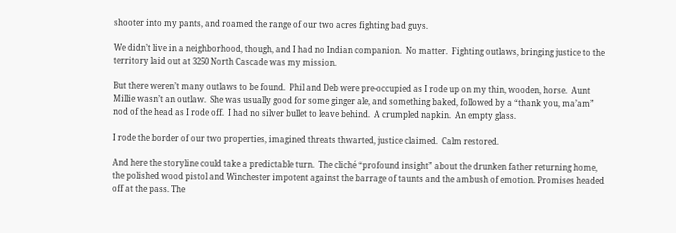shooter into my pants, and roamed the range of our two acres fighting bad guys.

We didn’t live in a neighborhood, though, and I had no Indian companion.  No matter.  Fighting outlaws, bringing justice to the territory laid out at 3250 North Cascade was my mission.

But there weren’t many outlaws to be found.  Phil and Deb were pre-occupied as I rode up on my thin, wooden, horse.  Aunt Millie wasn’t an outlaw.  She was usually good for some ginger ale, and something baked, followed by a “thank you, ma’am” nod of the head as I rode off.  I had no silver bullet to leave behind.  A crumpled napkin.  An empty glass.

I rode the border of our two properties, imagined threats thwarted, justice claimed.  Calm restored.

And here the storyline could take a predictable turn.  The cliché “profound insight” about the drunken father returning home, the polished wood pistol and Winchester impotent against the barrage of taunts and the ambush of emotion. Promises headed off at the pass. The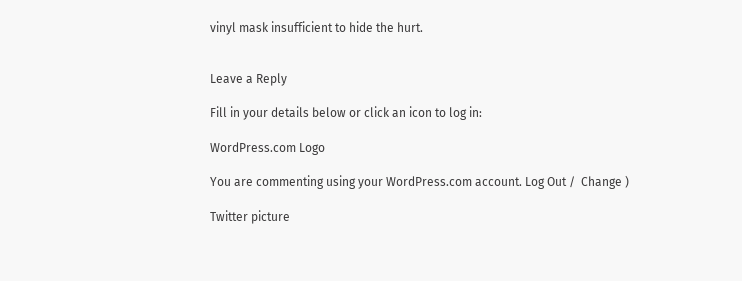vinyl mask insufficient to hide the hurt.


Leave a Reply

Fill in your details below or click an icon to log in:

WordPress.com Logo

You are commenting using your WordPress.com account. Log Out /  Change )

Twitter picture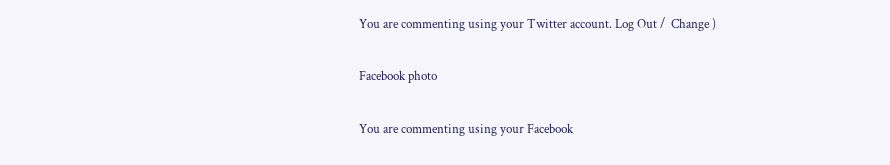You are commenting using your Twitter account. Log Out /  Change )

Facebook photo

You are commenting using your Facebook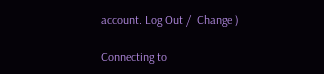account. Log Out /  Change )

Connecting to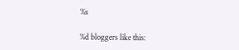%s

%d bloggers like this: